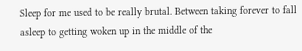Sleep for me used to be really brutal. Between taking forever to fall asleep to getting woken up in the middle of the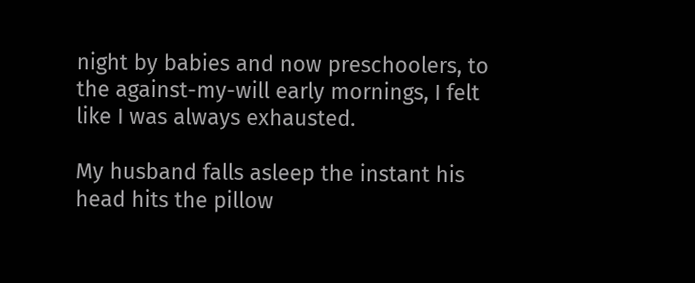night by babies and now preschoolers, to the against-my-will early mornings, I felt like I was always exhausted.

My husband falls asleep the instant his head hits the pillow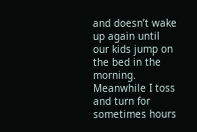and doesn’t wake up again until our kids jump on the bed in the morning. Meanwhile I toss and turn for sometimes hours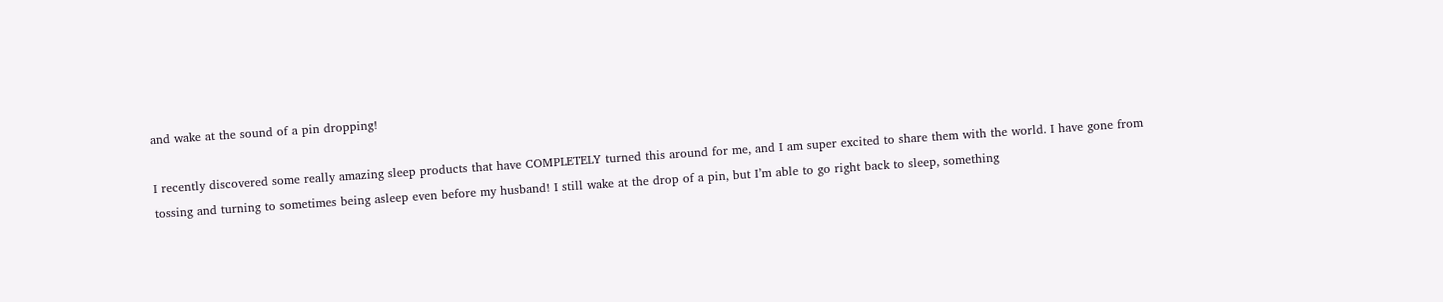and wake at the sound of a pin dropping!

I recently discovered some really amazing sleep products that have COMPLETELY turned this around for me, and I am super excited to share them with the world. I have gone from tossing and turning to sometimes being asleep even before my husband! I still wake at the drop of a pin, but I’m able to go right back to sleep, something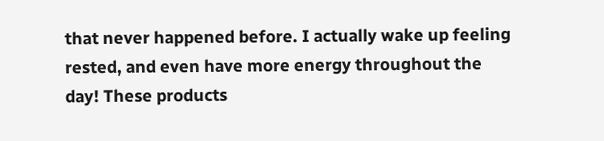that never happened before. I actually wake up feeling rested, and even have more energy throughout the day! These products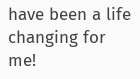have been a life changing for me!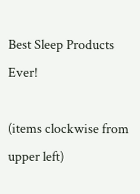Best Sleep Products Ever!

(items clockwise from upper left)